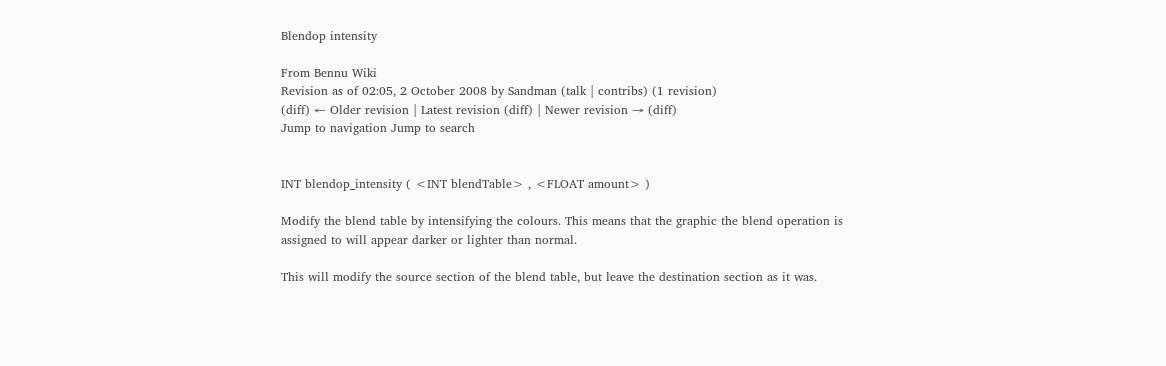Blendop intensity

From Bennu Wiki
Revision as of 02:05, 2 October 2008 by Sandman (talk | contribs) (1 revision)
(diff) ← Older revision | Latest revision (diff) | Newer revision → (diff)
Jump to navigation Jump to search


INT blendop_intensity ( <INT blendTable> , <FLOAT amount> )

Modify the blend table by intensifying the colours. This means that the graphic the blend operation is assigned to will appear darker or lighter than normal.

This will modify the source section of the blend table, but leave the destination section as it was.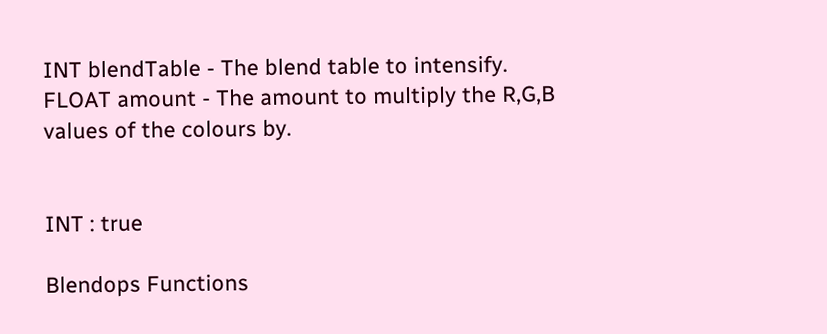INT blendTable - The blend table to intensify.
FLOAT amount - The amount to multiply the R,G,B values of the colours by.


INT : true

Blendops Functions